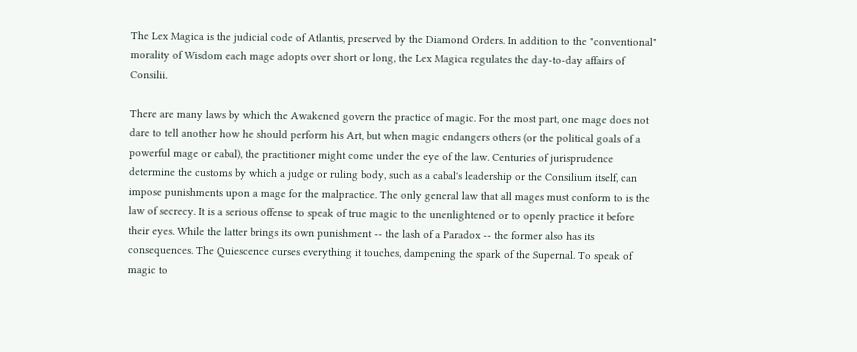The Lex Magica is the judicial code of Atlantis, preserved by the Diamond Orders. In addition to the "conventional" morality of Wisdom each mage adopts over short or long, the Lex Magica regulates the day-to-day affairs of Consilii.

There are many laws by which the Awakened govern the practice of magic. For the most part, one mage does not dare to tell another how he should perform his Art, but when magic endangers others (or the political goals of a powerful mage or cabal), the practitioner might come under the eye of the law. Centuries of jurisprudence determine the customs by which a judge or ruling body, such as a cabal's leadership or the Consilium itself, can impose punishments upon a mage for the malpractice. The only general law that all mages must conform to is the law of secrecy. It is a serious offense to speak of true magic to the unenlightened or to openly practice it before their eyes. While the latter brings its own punishment -- the lash of a Paradox -- the former also has its consequences. The Quiescence curses everything it touches, dampening the spark of the Supernal. To speak of magic to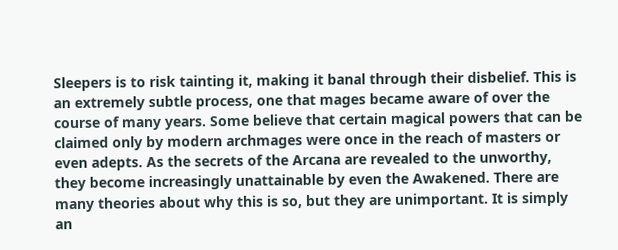Sleepers is to risk tainting it, making it banal through their disbelief. This is an extremely subtle process, one that mages became aware of over the course of many years. Some believe that certain magical powers that can be claimed only by modern archmages were once in the reach of masters or even adepts. As the secrets of the Arcana are revealed to the unworthy, they become increasingly unattainable by even the Awakened. There are many theories about why this is so, but they are unimportant. It is simply an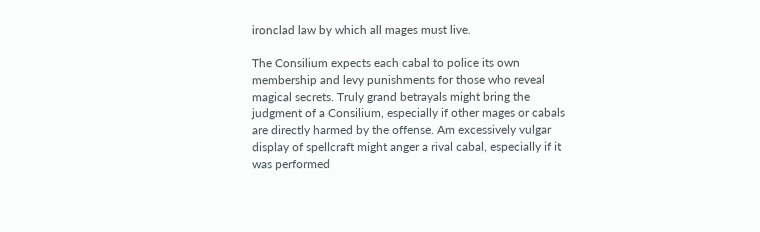ironclad law by which all mages must live.

The Consilium expects each cabal to police its own membership and levy punishments for those who reveal magical secrets. Truly grand betrayals might bring the judgment of a Consilium, especially if other mages or cabals are directly harmed by the offense. Am excessively vulgar display of spellcraft might anger a rival cabal, especially if it was performed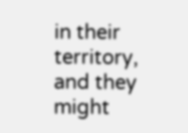in their territory, and they might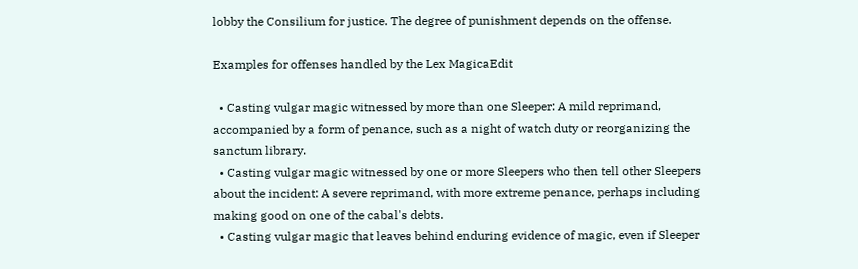lobby the Consilium for justice. The degree of punishment depends on the offense.

Examples for offenses handled by the Lex MagicaEdit

  • Casting vulgar magic witnessed by more than one Sleeper: A mild reprimand, accompanied by a form of penance, such as a night of watch duty or reorganizing the sanctum library.
  • Casting vulgar magic witnessed by one or more Sleepers who then tell other Sleepers about the incident: A severe reprimand, with more extreme penance, perhaps including making good on one of the cabal's debts.
  • Casting vulgar magic that leaves behind enduring evidence of magic, even if Sleeper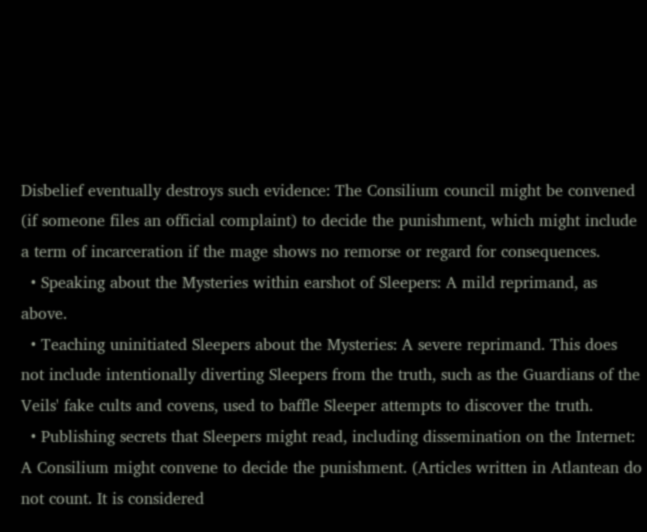Disbelief eventually destroys such evidence: The Consilium council might be convened (if someone files an official complaint) to decide the punishment, which might include a term of incarceration if the mage shows no remorse or regard for consequences.
  • Speaking about the Mysteries within earshot of Sleepers: A mild reprimand, as above.
  • Teaching uninitiated Sleepers about the Mysteries: A severe reprimand. This does not include intentionally diverting Sleepers from the truth, such as the Guardians of the Veils' fake cults and covens, used to baffle Sleeper attempts to discover the truth.
  • Publishing secrets that Sleepers might read, including dissemination on the Internet: A Consilium might convene to decide the punishment. (Articles written in Atlantean do not count. It is considered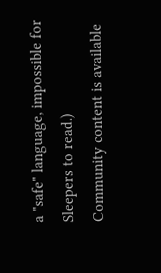a "safe" language, impossible for Sleepers to read.)
Community content is available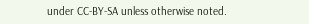under CC-BY-SA unless otherwise noted.